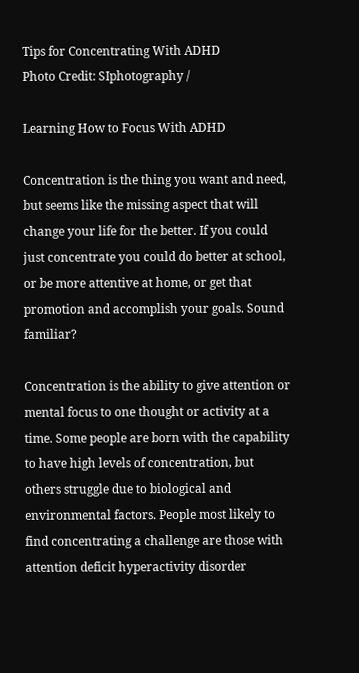Tips for Concentrating With ADHD
Photo Credit: SIphotography /

Learning How to Focus With ADHD

Concentration is the thing you want and need, but seems like the missing aspect that will change your life for the better. If you could just concentrate you could do better at school, or be more attentive at home, or get that promotion and accomplish your goals. Sound familiar?

Concentration is the ability to give attention or mental focus to one thought or activity at a time. Some people are born with the capability to have high levels of concentration, but others struggle due to biological and environmental factors. People most likely to find concentrating a challenge are those with attention deficit hyperactivity disorder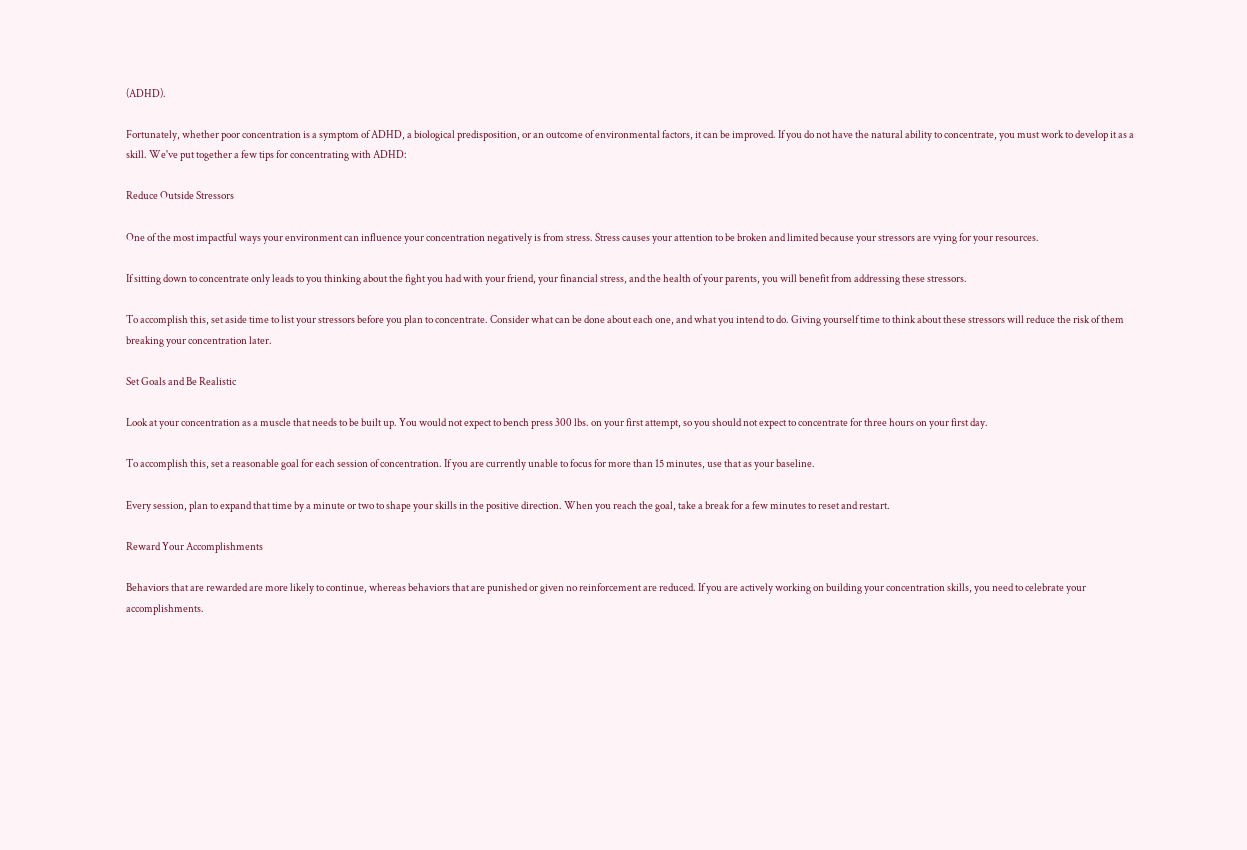(ADHD).

Fortunately, whether poor concentration is a symptom of ADHD, a biological predisposition, or an outcome of environmental factors, it can be improved. If you do not have the natural ability to concentrate, you must work to develop it as a skill. We've put together a few tips for concentrating with ADHD:

Reduce Outside Stressors

One of the most impactful ways your environment can influence your concentration negatively is from stress. Stress causes your attention to be broken and limited because your stressors are vying for your resources.

If sitting down to concentrate only leads to you thinking about the fight you had with your friend, your financial stress, and the health of your parents, you will benefit from addressing these stressors.

To accomplish this, set aside time to list your stressors before you plan to concentrate. Consider what can be done about each one, and what you intend to do. Giving yourself time to think about these stressors will reduce the risk of them breaking your concentration later.

Set Goals and Be Realistic

Look at your concentration as a muscle that needs to be built up. You would not expect to bench press 300 lbs. on your first attempt, so you should not expect to concentrate for three hours on your first day.

To accomplish this, set a reasonable goal for each session of concentration. If you are currently unable to focus for more than 15 minutes, use that as your baseline.

Every session, plan to expand that time by a minute or two to shape your skills in the positive direction. When you reach the goal, take a break for a few minutes to reset and restart.

Reward Your Accomplishments

Behaviors that are rewarded are more likely to continue, whereas behaviors that are punished or given no reinforcement are reduced. If you are actively working on building your concentration skills, you need to celebrate your accomplishments.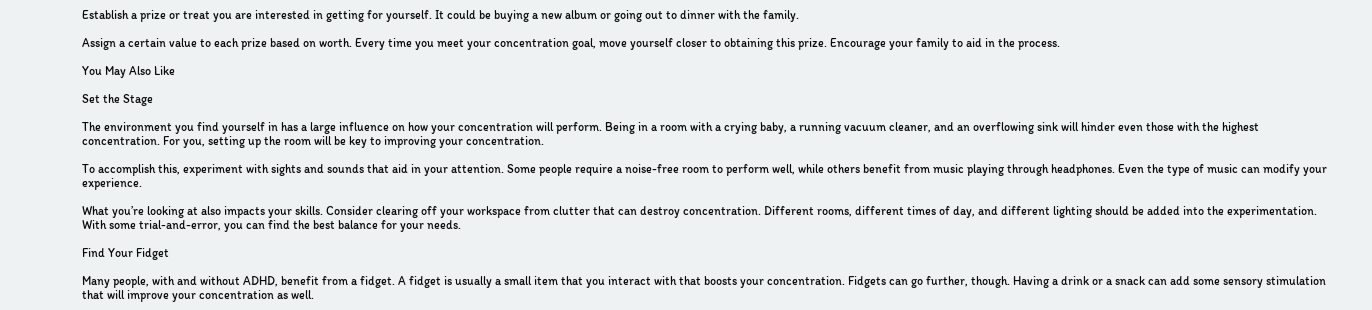Establish a prize or treat you are interested in getting for yourself. It could be buying a new album or going out to dinner with the family.

Assign a certain value to each prize based on worth. Every time you meet your concentration goal, move yourself closer to obtaining this prize. Encourage your family to aid in the process.

You May Also Like

Set the Stage

The environment you find yourself in has a large influence on how your concentration will perform. Being in a room with a crying baby, a running vacuum cleaner, and an overflowing sink will hinder even those with the highest concentration. For you, setting up the room will be key to improving your concentration.

To accomplish this, experiment with sights and sounds that aid in your attention. Some people require a noise-free room to perform well, while others benefit from music playing through headphones. Even the type of music can modify your experience.

What you’re looking at also impacts your skills. Consider clearing off your workspace from clutter that can destroy concentration. Different rooms, different times of day, and different lighting should be added into the experimentation. With some trial-and-error, you can find the best balance for your needs.

Find Your Fidget

Many people, with and without ADHD, benefit from a fidget. A fidget is usually a small item that you interact with that boosts your concentration. Fidgets can go further, though. Having a drink or a snack can add some sensory stimulation that will improve your concentration as well.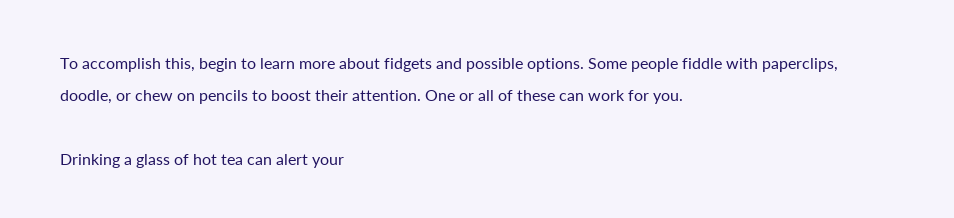To accomplish this, begin to learn more about fidgets and possible options. Some people fiddle with paperclips, doodle, or chew on pencils to boost their attention. One or all of these can work for you.

Drinking a glass of hot tea can alert your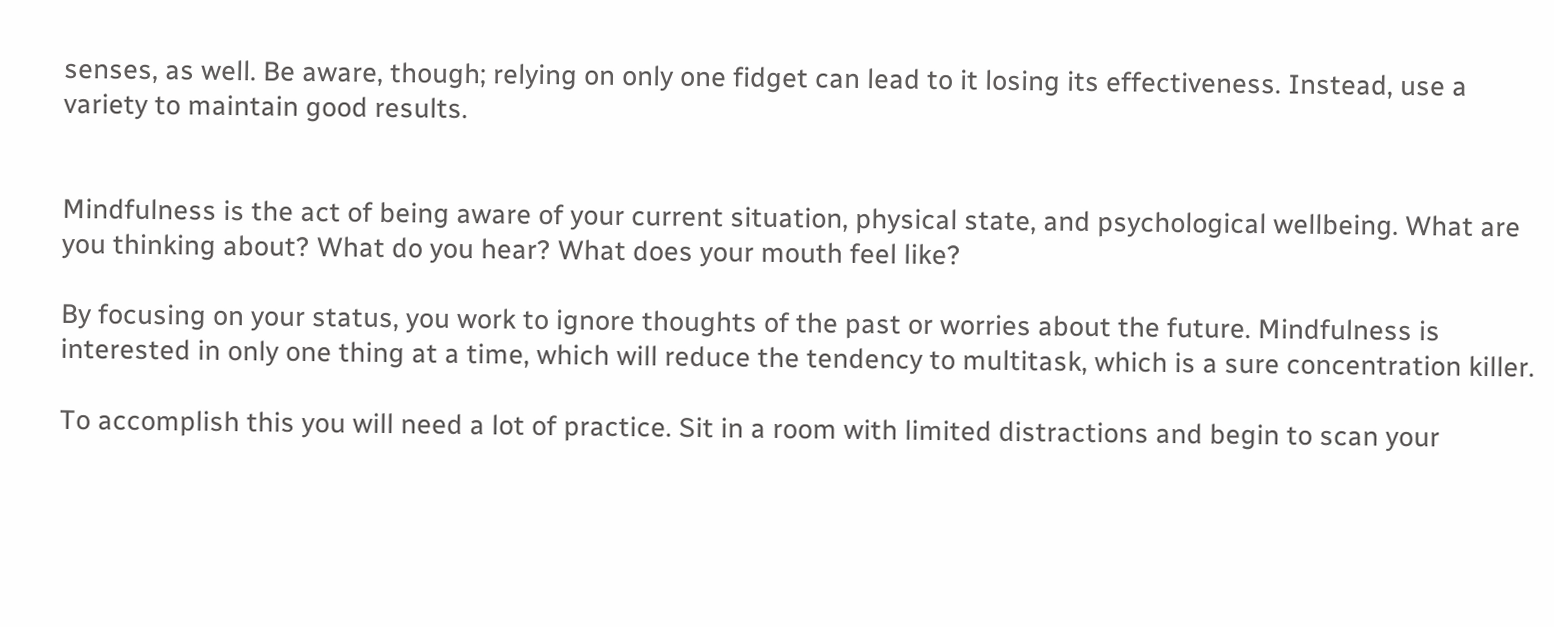senses, as well. Be aware, though; relying on only one fidget can lead to it losing its effectiveness. Instead, use a variety to maintain good results.


Mindfulness is the act of being aware of your current situation, physical state, and psychological wellbeing. What are you thinking about? What do you hear? What does your mouth feel like?

By focusing on your status, you work to ignore thoughts of the past or worries about the future. Mindfulness is interested in only one thing at a time, which will reduce the tendency to multitask, which is a sure concentration killer.

To accomplish this you will need a lot of practice. Sit in a room with limited distractions and begin to scan your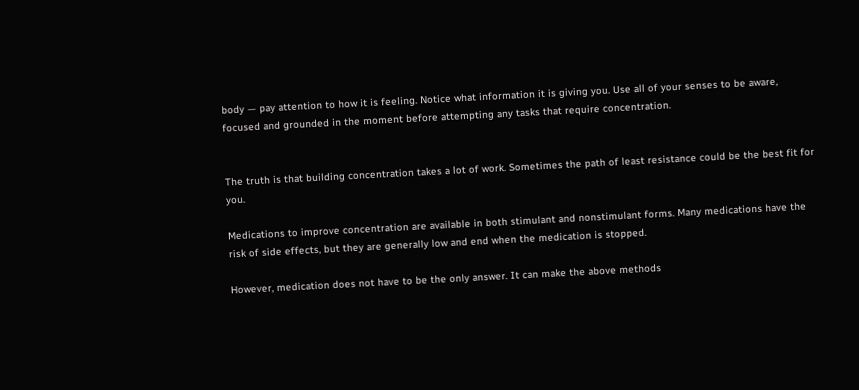body — pay attention to how it is feeling. Notice what information it is giving you. Use all of your senses to be aware, focused and grounded in the moment before attempting any tasks that require concentration.


The truth is that building concentration takes a lot of work. Sometimes the path of least resistance could be the best fit for you.

Medications to improve concentration are available in both stimulant and nonstimulant forms. Many medications have the risk of side effects, but they are generally low and end when the medication is stopped.

However, medication does not have to be the only answer. It can make the above methods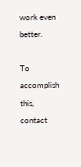work even better.

To accomplish this, contact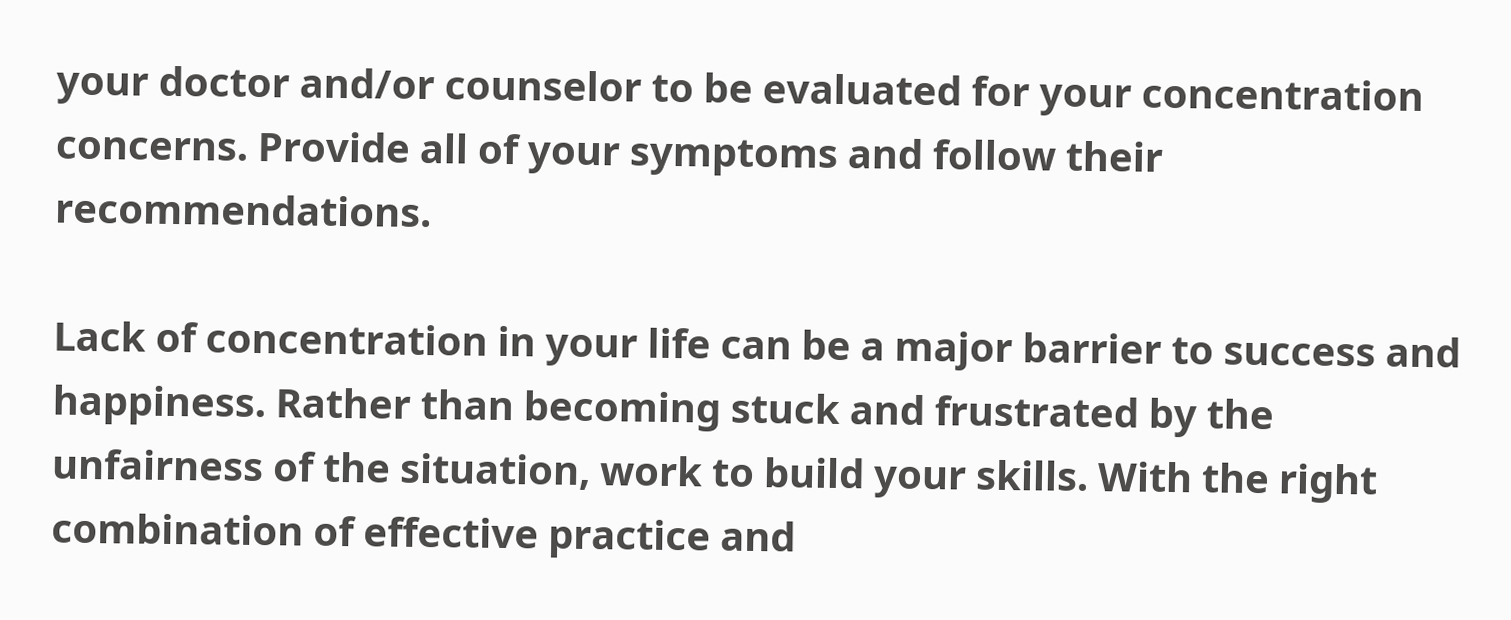your doctor and/or counselor to be evaluated for your concentration concerns. Provide all of your symptoms and follow their recommendations.

Lack of concentration in your life can be a major barrier to success and happiness. Rather than becoming stuck and frustrated by the unfairness of the situation, work to build your skills. With the right combination of effective practice and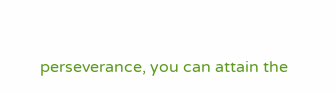perseverance, you can attain the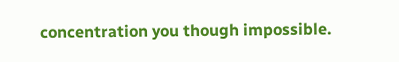concentration you though impossible.